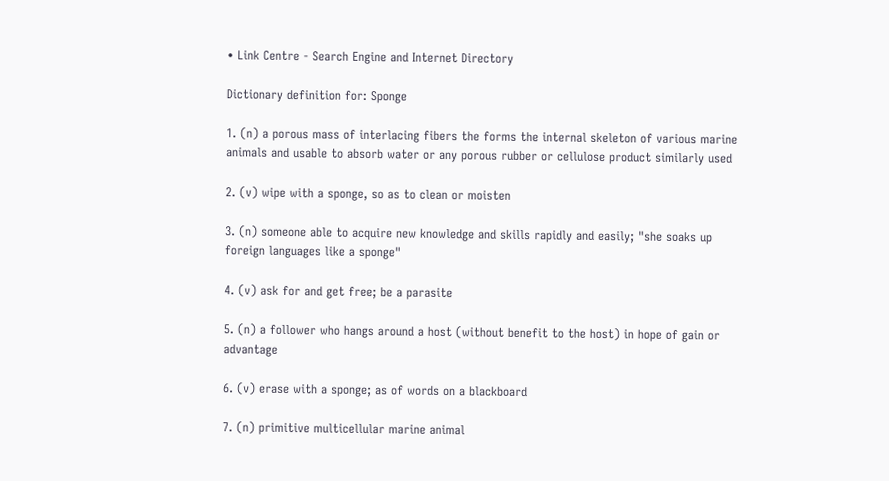• Link Centre - Search Engine and Internet Directory

Dictionary definition for: Sponge

1. (n) a porous mass of interlacing fibers the forms the internal skeleton of various marine animals and usable to absorb water or any porous rubber or cellulose product similarly used

2. (v) wipe with a sponge, so as to clean or moisten

3. (n) someone able to acquire new knowledge and skills rapidly and easily; "she soaks up foreign languages like a sponge"

4. (v) ask for and get free; be a parasite

5. (n) a follower who hangs around a host (without benefit to the host) in hope of gain or advantage

6. (v) erase with a sponge; as of words on a blackboard

7. (n) primitive multicellular marine animal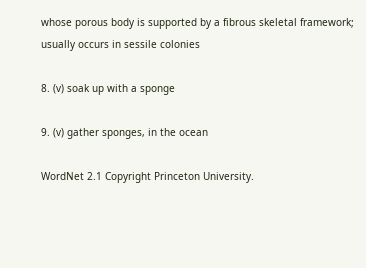whose porous body is supported by a fibrous skeletal framework; usually occurs in sessile colonies

8. (v) soak up with a sponge

9. (v) gather sponges, in the ocean

WordNet 2.1 Copyright Princeton University.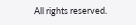All rights reserved.